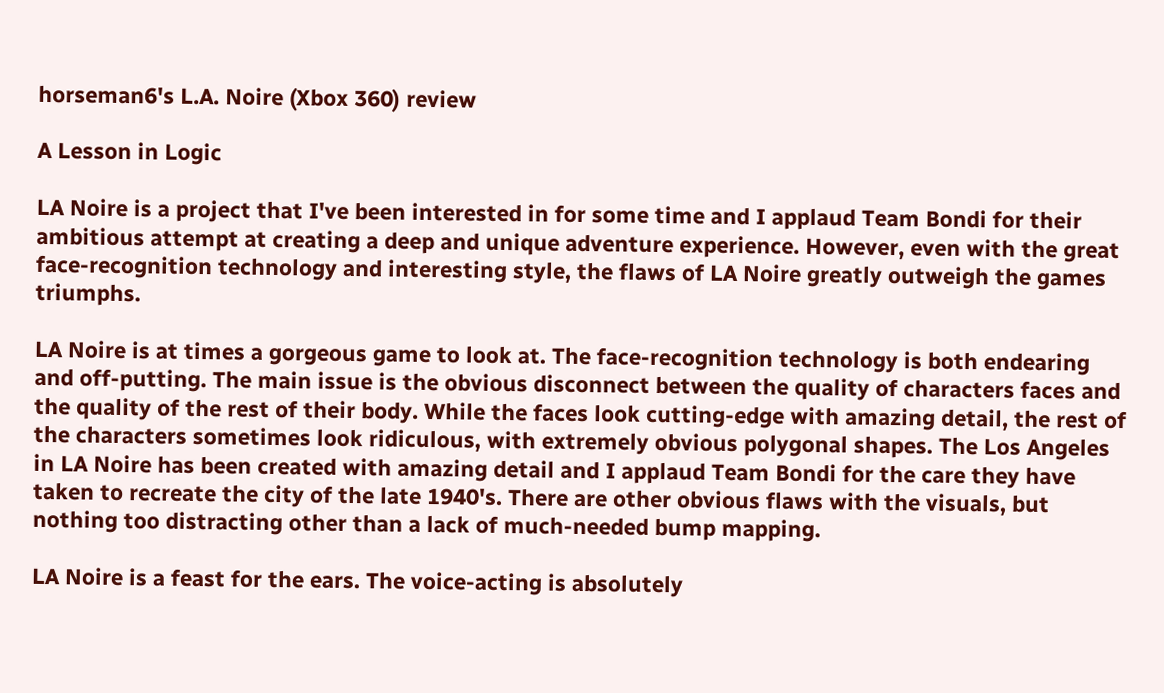horseman6's L.A. Noire (Xbox 360) review

A Lesson in Logic

LA Noire is a project that I've been interested in for some time and I applaud Team Bondi for their ambitious attempt at creating a deep and unique adventure experience. However, even with the great face-recognition technology and interesting style, the flaws of LA Noire greatly outweigh the games triumphs.

LA Noire is at times a gorgeous game to look at. The face-recognition technology is both endearing and off-putting. The main issue is the obvious disconnect between the quality of characters faces and the quality of the rest of their body. While the faces look cutting-edge with amazing detail, the rest of the characters sometimes look ridiculous, with extremely obvious polygonal shapes. The Los Angeles in LA Noire has been created with amazing detail and I applaud Team Bondi for the care they have taken to recreate the city of the late 1940's. There are other obvious flaws with the visuals, but nothing too distracting other than a lack of much-needed bump mapping.

LA Noire is a feast for the ears. The voice-acting is absolutely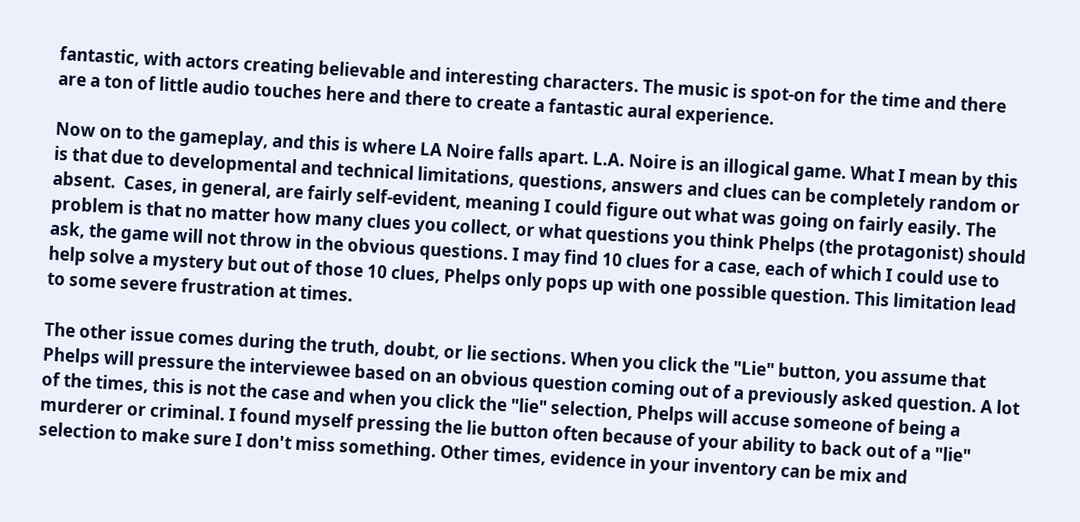fantastic, with actors creating believable and interesting characters. The music is spot-on for the time and there are a ton of little audio touches here and there to create a fantastic aural experience.

Now on to the gameplay, and this is where LA Noire falls apart. L.A. Noire is an illogical game. What I mean by this is that due to developmental and technical limitations, questions, answers and clues can be completely random or absent.  Cases, in general, are fairly self-evident, meaning I could figure out what was going on fairly easily. The problem is that no matter how many clues you collect, or what questions you think Phelps (the protagonist) should ask, the game will not throw in the obvious questions. I may find 10 clues for a case, each of which I could use to help solve a mystery but out of those 10 clues, Phelps only pops up with one possible question. This limitation lead to some severe frustration at times.

The other issue comes during the truth, doubt, or lie sections. When you click the "Lie" button, you assume that Phelps will pressure the interviewee based on an obvious question coming out of a previously asked question. A lot of the times, this is not the case and when you click the "lie" selection, Phelps will accuse someone of being a murderer or criminal. I found myself pressing the lie button often because of your ability to back out of a "lie" selection to make sure I don't miss something. Other times, evidence in your inventory can be mix and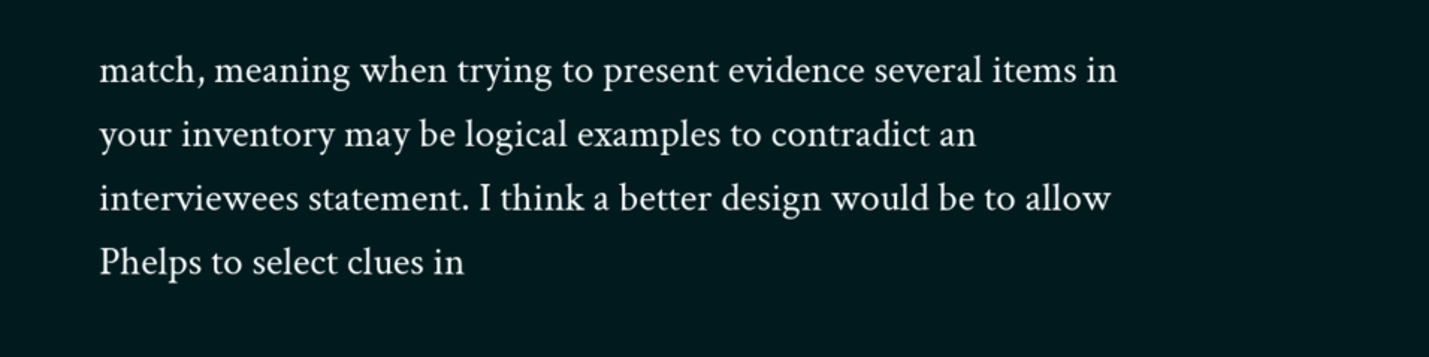match, meaning when trying to present evidence several items in your inventory may be logical examples to contradict an interviewees statement. I think a better design would be to allow Phelps to select clues in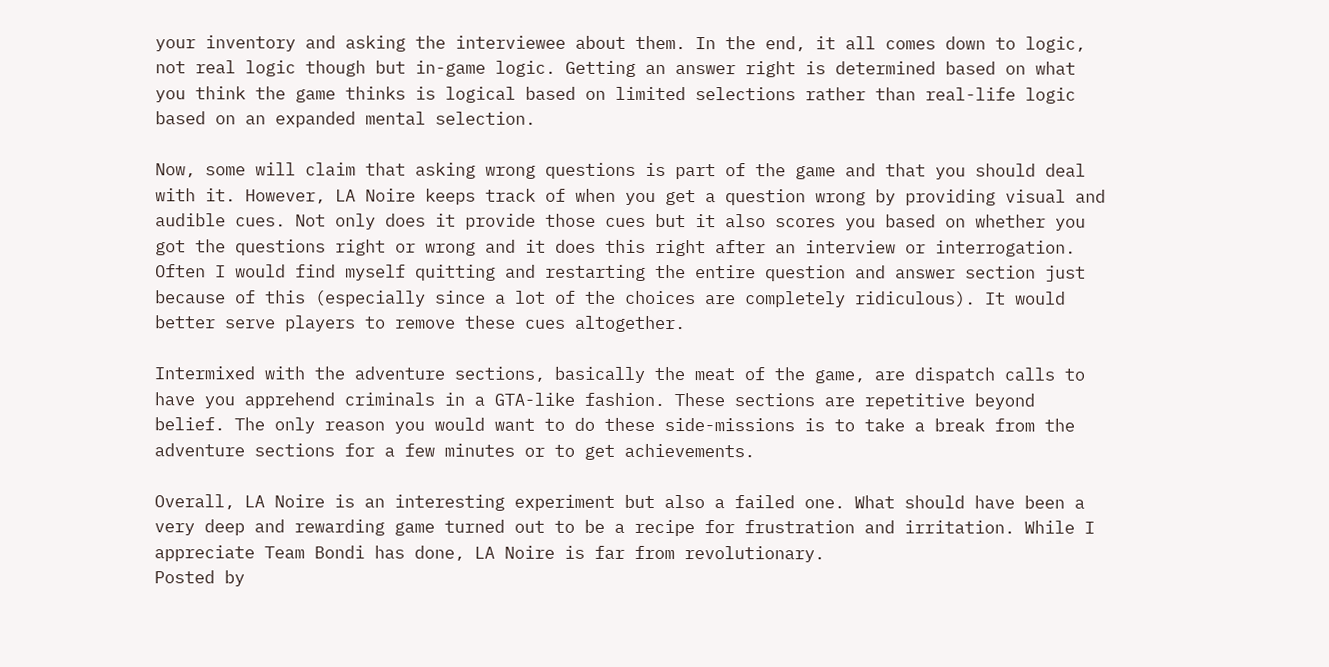your inventory and asking the interviewee about them. In the end, it all comes down to logic, not real logic though but in-game logic. Getting an answer right is determined based on what you think the game thinks is logical based on limited selections rather than real-life logic based on an expanded mental selection.

Now, some will claim that asking wrong questions is part of the game and that you should deal with it. However, LA Noire keeps track of when you get a question wrong by providing visual and audible cues. Not only does it provide those cues but it also scores you based on whether you got the questions right or wrong and it does this right after an interview or interrogation. Often I would find myself quitting and restarting the entire question and answer section just because of this (especially since a lot of the choices are completely ridiculous). It would better serve players to remove these cues altogether.

Intermixed with the adventure sections, basically the meat of the game, are dispatch calls to have you apprehend criminals in a GTA-like fashion. These sections are repetitive beyond belief. The only reason you would want to do these side-missions is to take a break from the adventure sections for a few minutes or to get achievements.

Overall, LA Noire is an interesting experiment but also a failed one. What should have been a very deep and rewarding game turned out to be a recipe for frustration and irritation. While I appreciate Team Bondi has done, LA Noire is far from revolutionary.
Posted by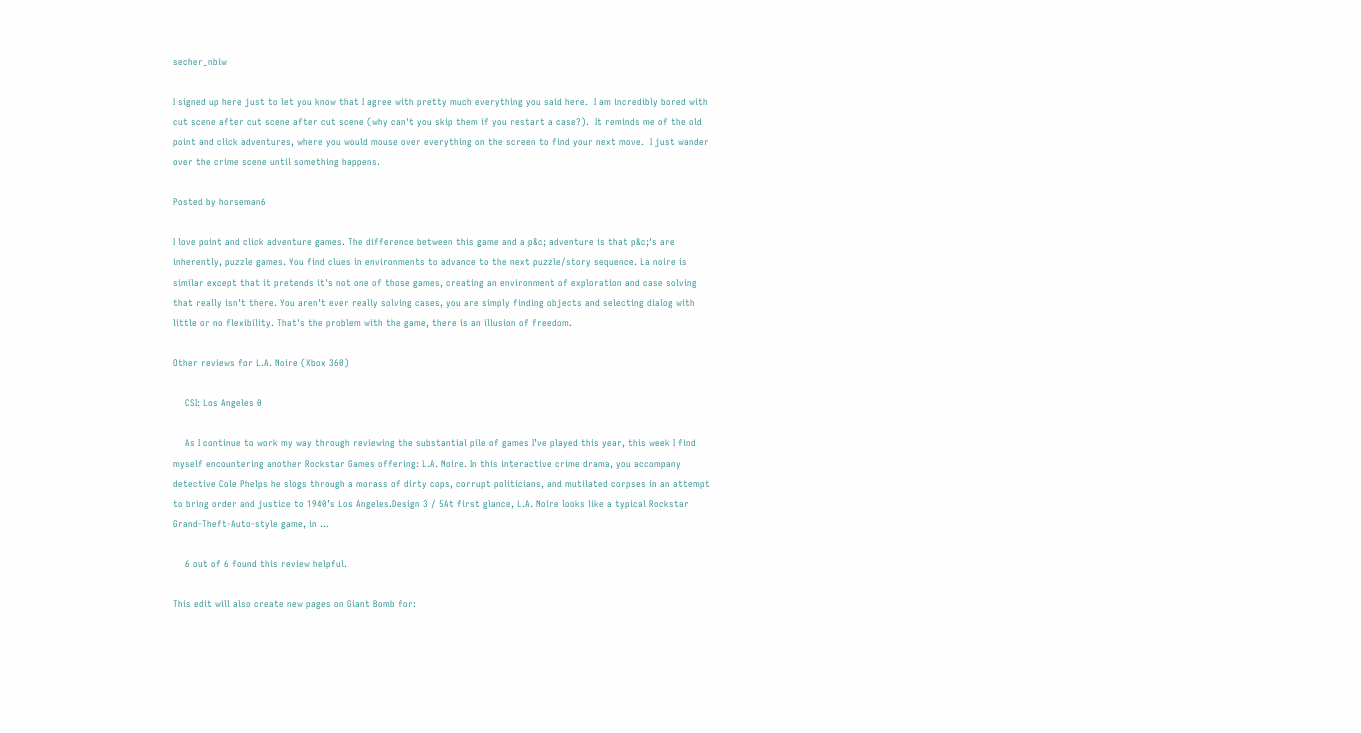secher_nbiw

I signed up here just to let you know that I agree with pretty much everything you said here.  I am incredibly bored with cut scene after cut scene after cut scene (why can't you skip them if you restart a case?).  It reminds me of the old point and click adventures, where you would mouse over everything on the screen to find your next move.  I just wander over the crime scene until something happens.

Posted by horseman6

I love point and click adventure games. The difference between this game and a p&c; adventure is that p&c;'s are inherently, puzzle games. You find clues in environments to advance to the next puzzle/story sequence. La noire is similar except that it pretends it's not one of those games, creating an environment of exploration and case solving that really isn't there. You aren't ever really solving cases, you are simply finding objects and selecting dialog with little or no flexibility. That's the problem with the game, there is an illusion of freedom.

Other reviews for L.A. Noire (Xbox 360)

    CSI: Los Angeles 0

    As I continue to work my way through reviewing the substantial pile of games I’ve played this year, this week I find myself encountering another Rockstar Games offering: L.A. Noire. In this interactive crime drama, you accompany detective Cole Phelps he slogs through a morass of dirty cops, corrupt politicians, and mutilated corpses in an attempt to bring order and justice to 1940’s Los Angeles.Design 3 / 5At first glance, L.A. Noire looks like a typical Rockstar Grand-Theft-Auto-style game, in ...

    6 out of 6 found this review helpful.

This edit will also create new pages on Giant Bomb for: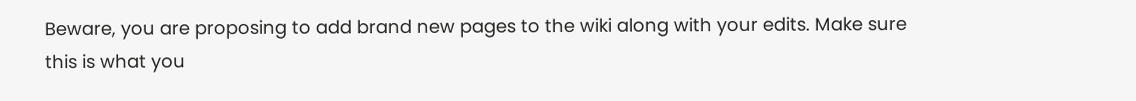Beware, you are proposing to add brand new pages to the wiki along with your edits. Make sure this is what you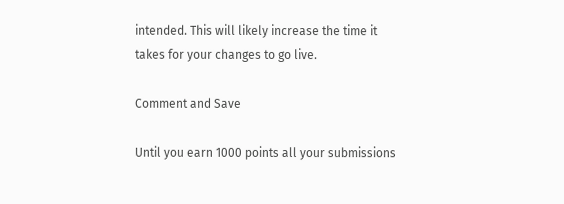intended. This will likely increase the time it takes for your changes to go live.

Comment and Save

Until you earn 1000 points all your submissions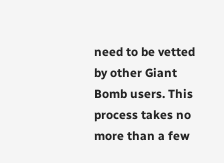need to be vetted by other Giant Bomb users. This process takes no more than a few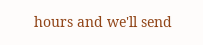hours and we'll send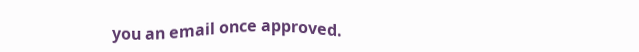you an email once approved.